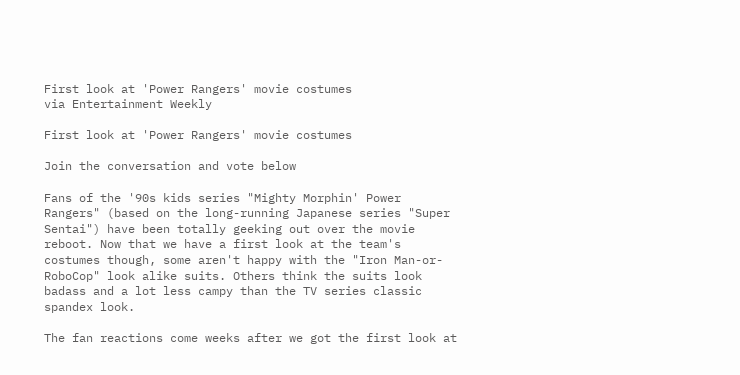First look at 'Power Rangers' movie costumes
via Entertainment Weekly

First look at 'Power Rangers' movie costumes

Join the conversation and vote below

Fans of the '90s kids series "Mighty Morphin' Power Rangers" (based on the long-running Japanese series "Super Sentai") have been totally geeking out over the movie reboot. Now that we have a first look at the team's costumes though, some aren't happy with the "Iron Man-or-RoboCop" look alike suits. Others think the suits look badass and a lot less campy than the TV series classic spandex look.

The fan reactions come weeks after we got the first look at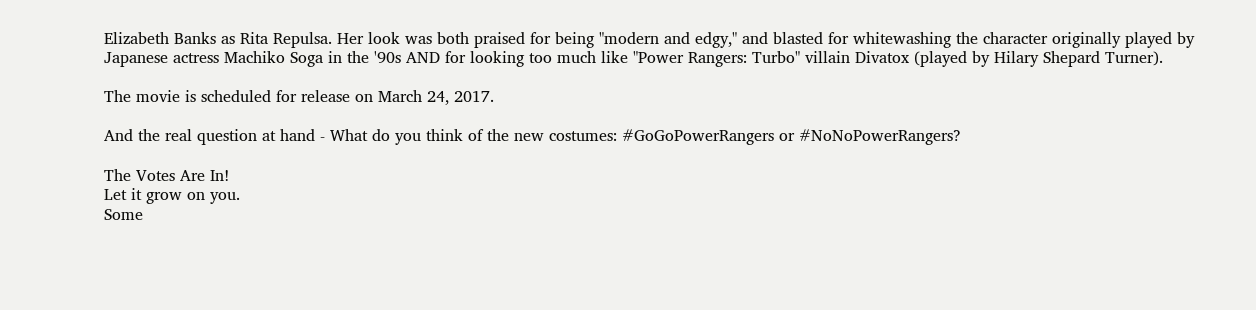Elizabeth Banks as Rita Repulsa. Her look was both praised for being "modern and edgy," and blasted for whitewashing the character originally played by Japanese actress Machiko Soga in the '90s AND for looking too much like "Power Rangers: Turbo" villain Divatox (played by Hilary Shepard Turner).

The movie is scheduled for release on March 24, 2017.

And the real question at hand - What do you think of the new costumes: #GoGoPowerRangers or #NoNoPowerRangers?

The Votes Are In!
Let it grow on you.
Some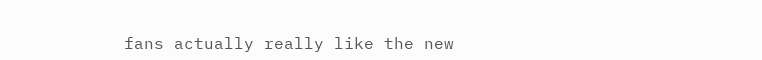fans actually really like the new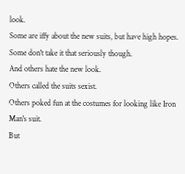look.
Some are iffy about the new suits, but have high hopes.
Some don't take it that seriously though.
And others hate the new look.
Others called the suits sexist.
Others poked fun at the costumes for looking like Iron Man's suit.
But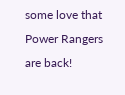some love that Power Rangers are back!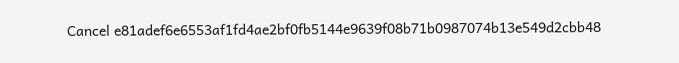Cancel e81adef6e6553af1fd4ae2bf0fb5144e9639f08b71b0987074b13e549d2cbb48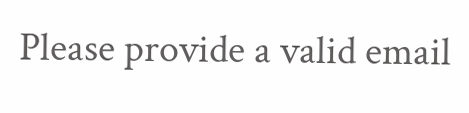Please provide a valid email